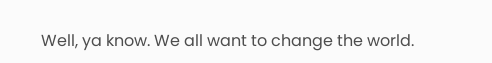Well, ya know. We all want to change the world.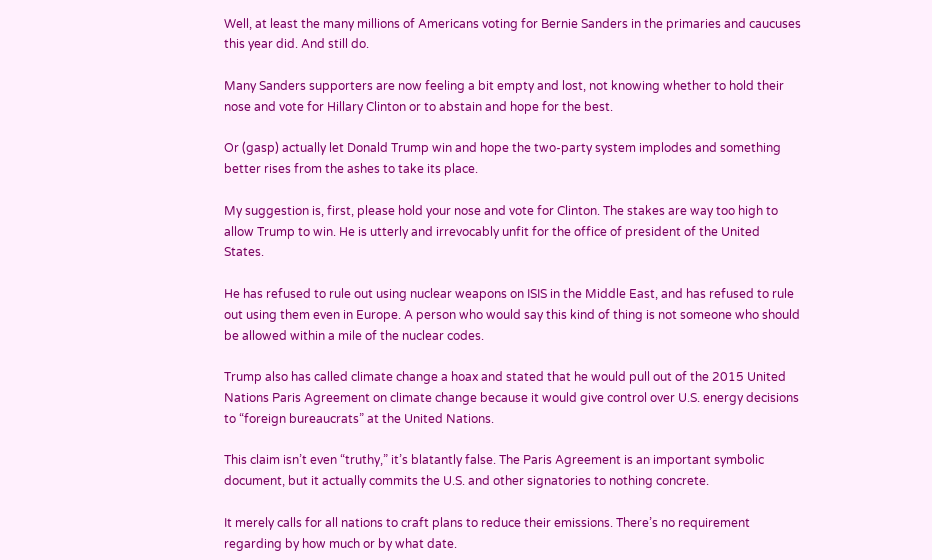Well, at least the many millions of Americans voting for Bernie Sanders in the primaries and caucuses this year did. And still do.

Many Sanders supporters are now feeling a bit empty and lost, not knowing whether to hold their nose and vote for Hillary Clinton or to abstain and hope for the best.

Or (gasp) actually let Donald Trump win and hope the two-party system implodes and something better rises from the ashes to take its place.

My suggestion is, first, please hold your nose and vote for Clinton. The stakes are way too high to allow Trump to win. He is utterly and irrevocably unfit for the office of president of the United States.

He has refused to rule out using nuclear weapons on ISIS in the Middle East, and has refused to rule out using them even in Europe. A person who would say this kind of thing is not someone who should be allowed within a mile of the nuclear codes.

Trump also has called climate change a hoax and stated that he would pull out of the 2015 United Nations Paris Agreement on climate change because it would give control over U.S. energy decisions to “foreign bureaucrats” at the United Nations.

This claim isn’t even “truthy,” it’s blatantly false. The Paris Agreement is an important symbolic document, but it actually commits the U.S. and other signatories to nothing concrete.

It merely calls for all nations to craft plans to reduce their emissions. There’s no requirement regarding by how much or by what date.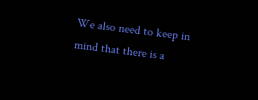We also need to keep in mind that there is a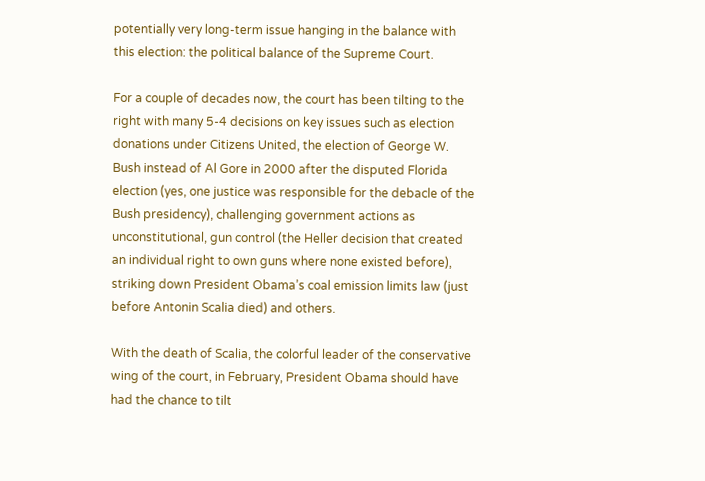potentially very long-term issue hanging in the balance with this election: the political balance of the Supreme Court.

For a couple of decades now, the court has been tilting to the right with many 5-4 decisions on key issues such as election donations under Citizens United, the election of George W. Bush instead of Al Gore in 2000 after the disputed Florida election (yes, one justice was responsible for the debacle of the Bush presidency), challenging government actions as unconstitutional, gun control (the Heller decision that created an individual right to own guns where none existed before), striking down President Obama’s coal emission limits law (just before Antonin Scalia died) and others.

With the death of Scalia, the colorful leader of the conservative wing of the court, in February, President Obama should have had the chance to tilt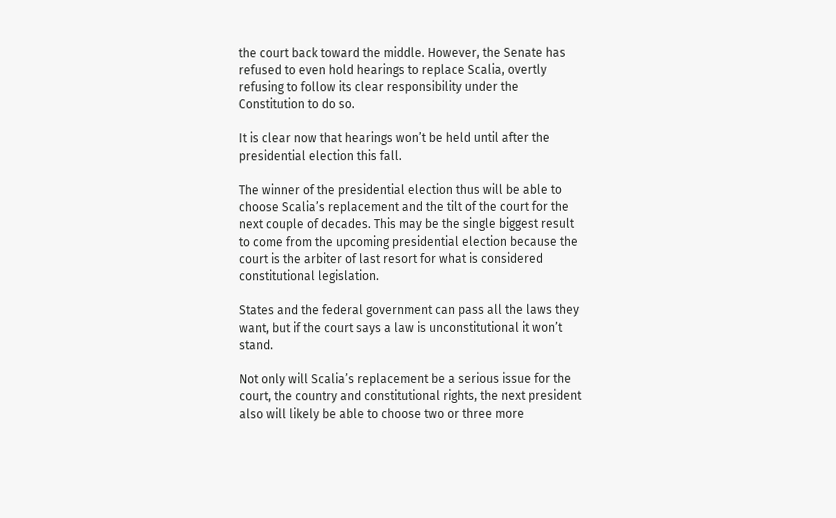the court back toward the middle. However, the Senate has refused to even hold hearings to replace Scalia, overtly refusing to follow its clear responsibility under the Constitution to do so.

It is clear now that hearings won’t be held until after the presidential election this fall.

The winner of the presidential election thus will be able to choose Scalia’s replacement and the tilt of the court for the next couple of decades. This may be the single biggest result to come from the upcoming presidential election because the court is the arbiter of last resort for what is considered constitutional legislation.

States and the federal government can pass all the laws they want, but if the court says a law is unconstitutional it won’t stand.

Not only will Scalia’s replacement be a serious issue for the court, the country and constitutional rights, the next president also will likely be able to choose two or three more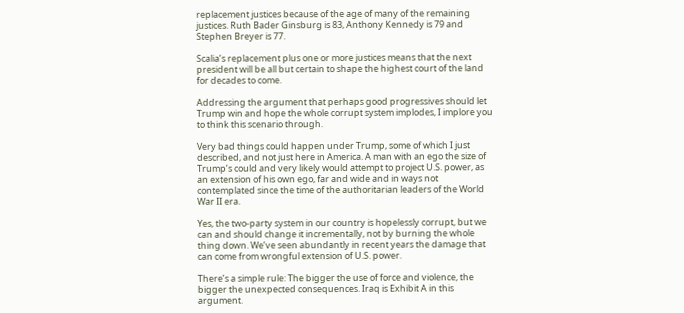replacement justices because of the age of many of the remaining justices. Ruth Bader Ginsburg is 83, Anthony Kennedy is 79 and Stephen Breyer is 77.

Scalia’s replacement plus one or more justices means that the next president will be all but certain to shape the highest court of the land for decades to come.

Addressing the argument that perhaps good progressives should let Trump win and hope the whole corrupt system implodes, I implore you to think this scenario through.

Very bad things could happen under Trump, some of which I just described, and not just here in America. A man with an ego the size of Trump’s could and very likely would attempt to project U.S. power, as an extension of his own ego, far and wide and in ways not contemplated since the time of the authoritarian leaders of the World War II era.

Yes, the two-party system in our country is hopelessly corrupt, but we can and should change it incrementally, not by burning the whole thing down. We’ve seen abundantly in recent years the damage that can come from wrongful extension of U.S. power.

There’s a simple rule: The bigger the use of force and violence, the bigger the unexpected consequences. Iraq is Exhibit A in this argument.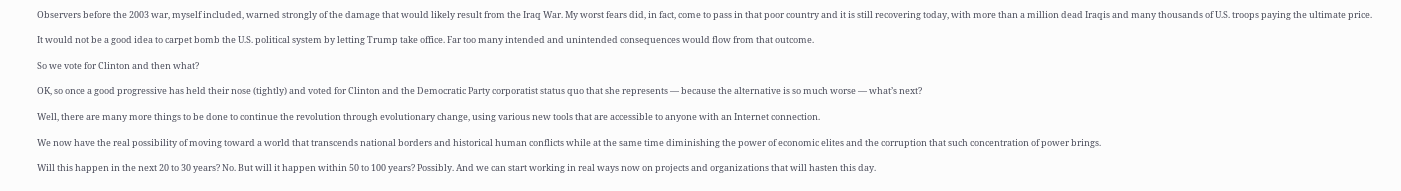Observers before the 2003 war, myself included, warned strongly of the damage that would likely result from the Iraq War. My worst fears did, in fact, come to pass in that poor country and it is still recovering today, with more than a million dead Iraqis and many thousands of U.S. troops paying the ultimate price.

It would not be a good idea to carpet bomb the U.S. political system by letting Trump take office. Far too many intended and unintended consequences would flow from that outcome.

So we vote for Clinton and then what?

OK, so once a good progressive has held their nose (tightly) and voted for Clinton and the Democratic Party corporatist status quo that she represents — because the alternative is so much worse — what’s next?

Well, there are many more things to be done to continue the revolution through evolutionary change, using various new tools that are accessible to anyone with an Internet connection.

We now have the real possibility of moving toward a world that transcends national borders and historical human conflicts while at the same time diminishing the power of economic elites and the corruption that such concentration of power brings.

Will this happen in the next 20 to 30 years? No. But will it happen within 50 to 100 years? Possibly. And we can start working in real ways now on projects and organizations that will hasten this day.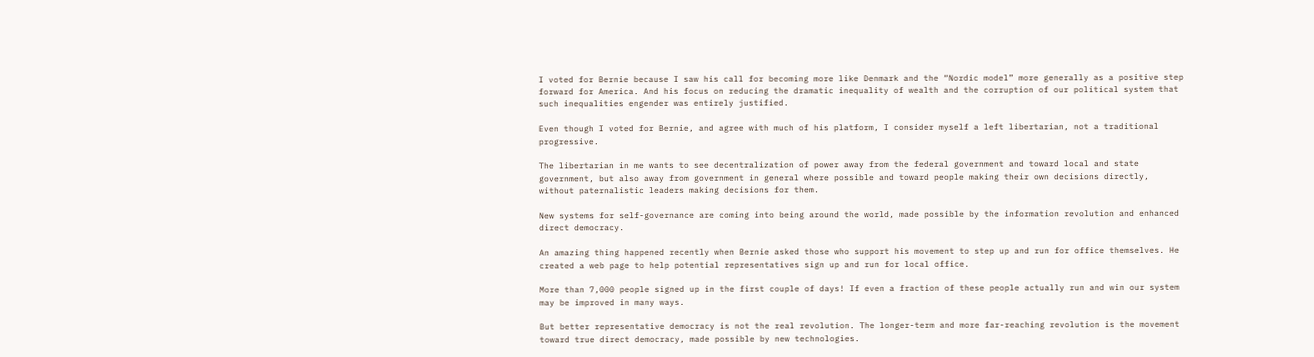I voted for Bernie because I saw his call for becoming more like Denmark and the “Nordic model” more generally as a positive step forward for America. And his focus on reducing the dramatic inequality of wealth and the corruption of our political system that such inequalities engender was entirely justified.

Even though I voted for Bernie, and agree with much of his platform, I consider myself a left libertarian, not a traditional progressive.

The libertarian in me wants to see decentralization of power away from the federal government and toward local and state government, but also away from government in general where possible and toward people making their own decisions directly, without paternalistic leaders making decisions for them.

New systems for self-governance are coming into being around the world, made possible by the information revolution and enhanced direct democracy.

An amazing thing happened recently when Bernie asked those who support his movement to step up and run for office themselves. He created a web page to help potential representatives sign up and run for local office.

More than 7,000 people signed up in the first couple of days! If even a fraction of these people actually run and win our system may be improved in many ways.

But better representative democracy is not the real revolution. The longer-term and more far-reaching revolution is the movement toward true direct democracy, made possible by new technologies.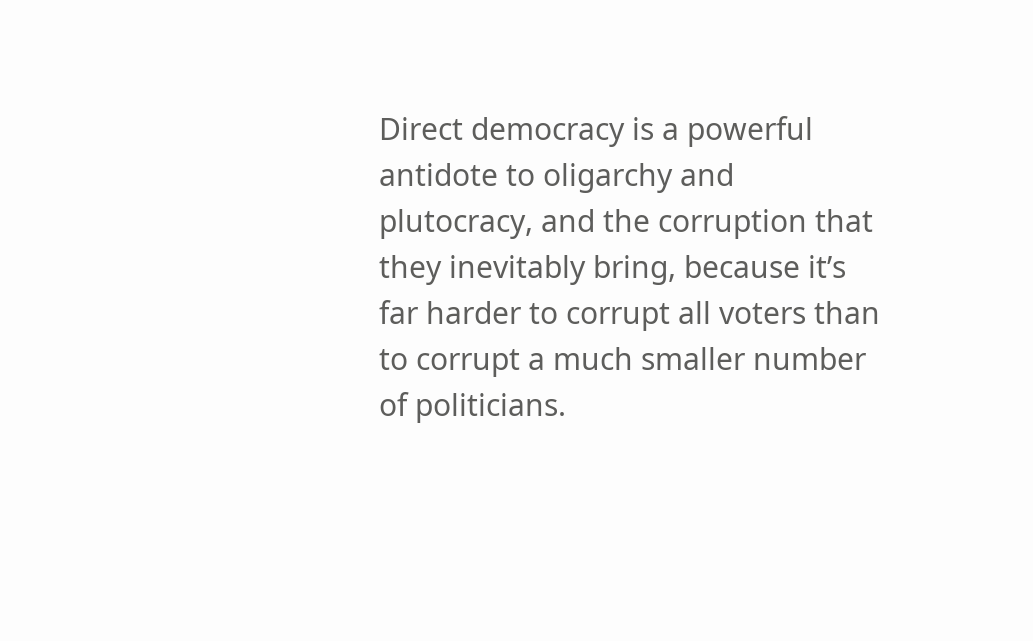Direct democracy is a powerful antidote to oligarchy and plutocracy, and the corruption that they inevitably bring, because it’s far harder to corrupt all voters than to corrupt a much smaller number of politicians.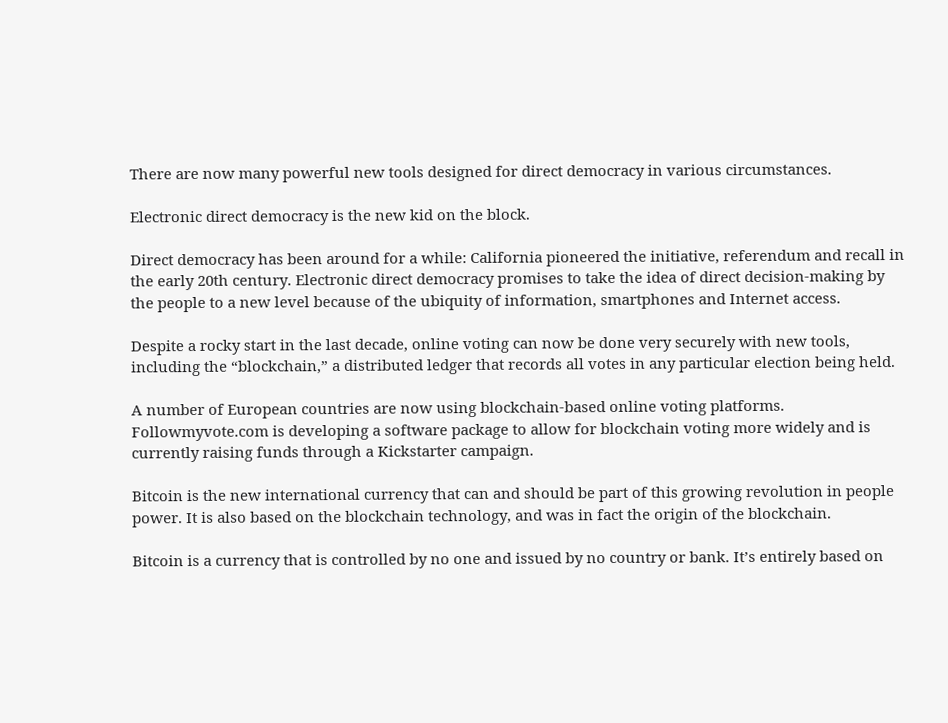There are now many powerful new tools designed for direct democracy in various circumstances.

Electronic direct democracy is the new kid on the block.

Direct democracy has been around for a while: California pioneered the initiative, referendum and recall in the early 20th century. Electronic direct democracy promises to take the idea of direct decision-making by the people to a new level because of the ubiquity of information, smartphones and Internet access.

Despite a rocky start in the last decade, online voting can now be done very securely with new tools, including the “blockchain,” a distributed ledger that records all votes in any particular election being held.

A number of European countries are now using blockchain-based online voting platforms. Followmyvote.com is developing a software package to allow for blockchain voting more widely and is currently raising funds through a Kickstarter campaign.

Bitcoin is the new international currency that can and should be part of this growing revolution in people power. It is also based on the blockchain technology, and was in fact the origin of the blockchain.

Bitcoin is a currency that is controlled by no one and issued by no country or bank. It’s entirely based on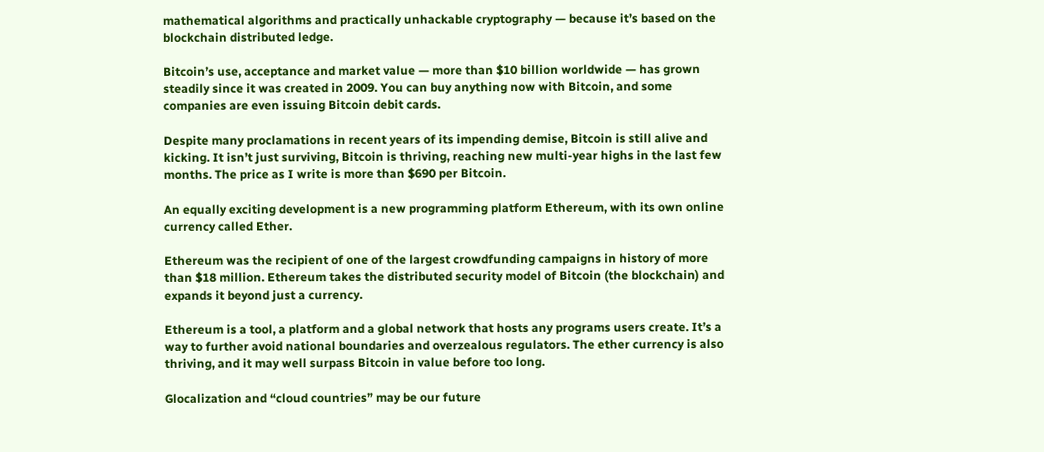mathematical algorithms and practically unhackable cryptography — because it’s based on the blockchain distributed ledge.

Bitcoin’s use, acceptance and market value — more than $10 billion worldwide — has grown steadily since it was created in 2009. You can buy anything now with Bitcoin, and some companies are even issuing Bitcoin debit cards.

Despite many proclamations in recent years of its impending demise, Bitcoin is still alive and kicking. It isn’t just surviving, Bitcoin is thriving, reaching new multi-year highs in the last few months. The price as I write is more than $690 per Bitcoin.

An equally exciting development is a new programming platform Ethereum, with its own online currency called Ether.

Ethereum was the recipient of one of the largest crowdfunding campaigns in history of more than $18 million. Ethereum takes the distributed security model of Bitcoin (the blockchain) and expands it beyond just a currency.

Ethereum is a tool, a platform and a global network that hosts any programs users create. It’s a way to further avoid national boundaries and overzealous regulators. The ether currency is also thriving, and it may well surpass Bitcoin in value before too long.

Glocalization and “cloud countries” may be our future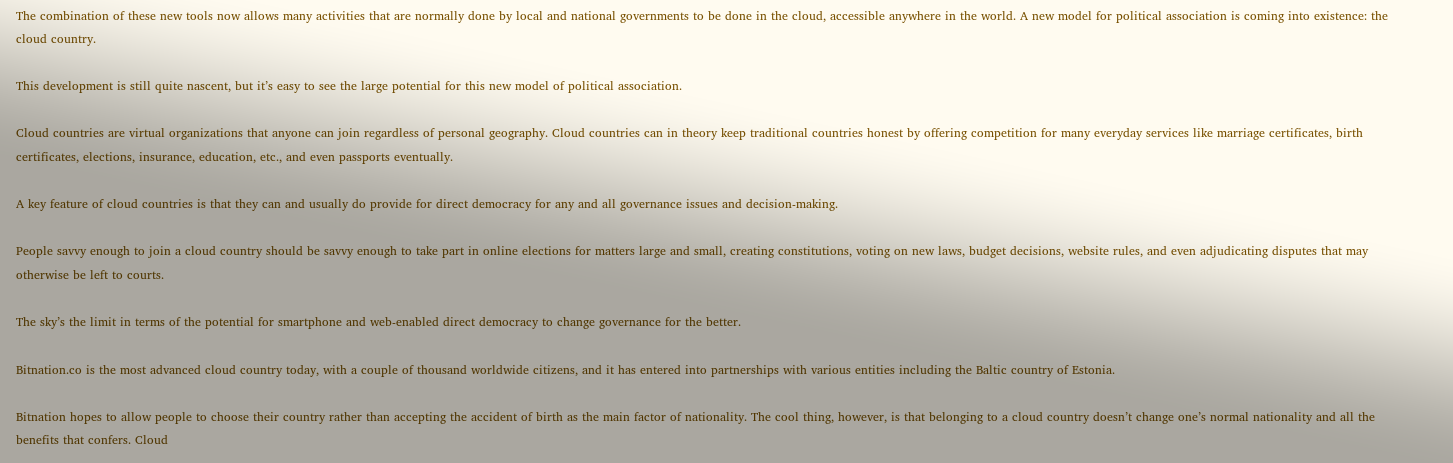The combination of these new tools now allows many activities that are normally done by local and national governments to be done in the cloud, accessible anywhere in the world. A new model for political association is coming into existence: the cloud country.

This development is still quite nascent, but it’s easy to see the large potential for this new model of political association.

Cloud countries are virtual organizations that anyone can join regardless of personal geography. Cloud countries can in theory keep traditional countries honest by offering competition for many everyday services like marriage certificates, birth certificates, elections, insurance, education, etc., and even passports eventually.

A key feature of cloud countries is that they can and usually do provide for direct democracy for any and all governance issues and decision-making.

People savvy enough to join a cloud country should be savvy enough to take part in online elections for matters large and small, creating constitutions, voting on new laws, budget decisions, website rules, and even adjudicating disputes that may otherwise be left to courts.

The sky’s the limit in terms of the potential for smartphone and web-enabled direct democracy to change governance for the better.

Bitnation.co is the most advanced cloud country today, with a couple of thousand worldwide citizens, and it has entered into partnerships with various entities including the Baltic country of Estonia.

Bitnation hopes to allow people to choose their country rather than accepting the accident of birth as the main factor of nationality. The cool thing, however, is that belonging to a cloud country doesn’t change one’s normal nationality and all the benefits that confers. Cloud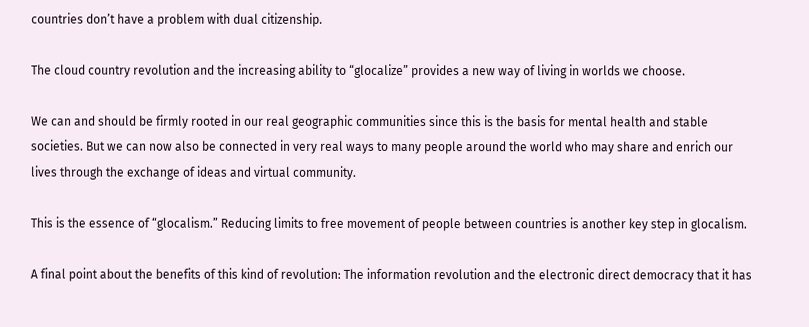countries don’t have a problem with dual citizenship.

The cloud country revolution and the increasing ability to “glocalize” provides a new way of living in worlds we choose.

We can and should be firmly rooted in our real geographic communities since this is the basis for mental health and stable societies. But we can now also be connected in very real ways to many people around the world who may share and enrich our lives through the exchange of ideas and virtual community.

This is the essence of “glocalism.” Reducing limits to free movement of people between countries is another key step in glocalism.

A final point about the benefits of this kind of revolution: The information revolution and the electronic direct democracy that it has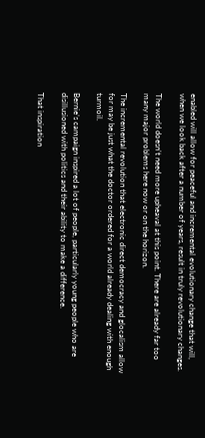enabled will allow for peaceful and incremental evolutionary change that will, when we look back after a number of years, result in truly revolutionary changes.

The world doesn’t need more upheaval at this point. There are already far too many major problems here now or on the horizon.

The incremental revolution that electronic direct democracy and glocalism allow for may be just what the doctor ordered for a world already dealing with enough turmoil.

Bernie’s campaign inspired a lot of people, particularly young people who are disillusioned with politics and their ability to make a difference.

That inspiration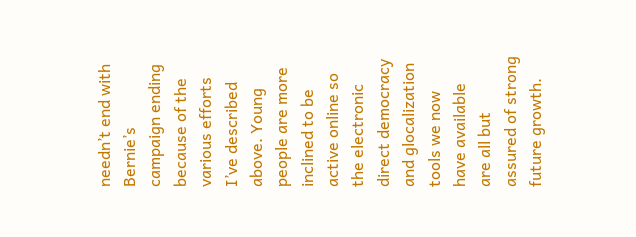needn’t end with Bernie’s campaign ending because of the various efforts I’ve described above. Young people are more inclined to be active online so the electronic direct democracy and glocalization tools we now have available are all but assured of strong future growth.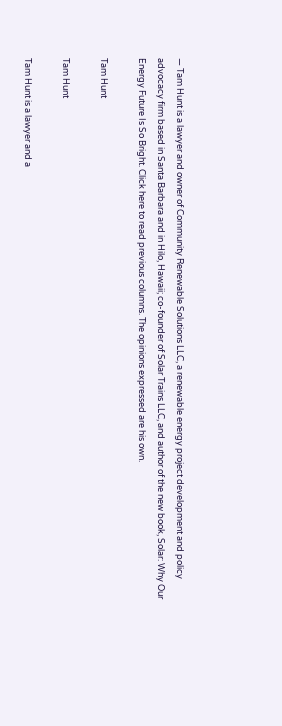— Tam Hunt is a lawyer and owner of Community Renewable Solutions LLC, a renewable energy project development and policy advocacy firm based in Santa Barbara and in Hilo, Hawaii; co-founder of Solar Trains LLC, and author of the new book, Solar: Why Our Energy Future Is So Bright. Click here to read previous columns. The opinions expressed are his own.

Tam Hunt

Tam Hunt

Tam Hunt is a lawyer and a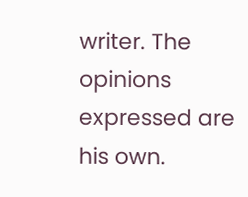writer. The opinions expressed are his own.